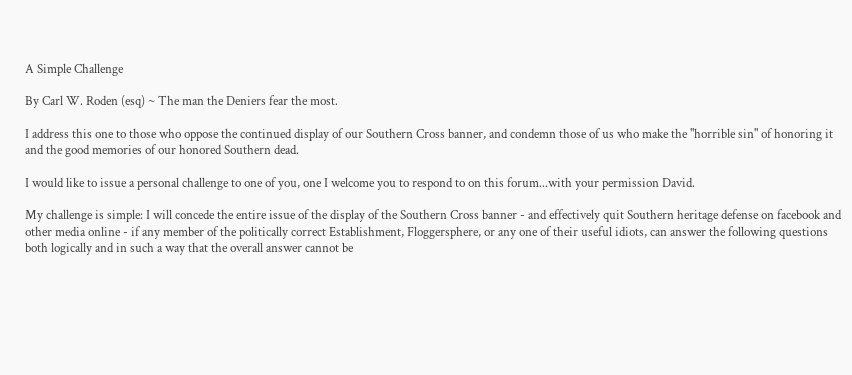A Simple Challenge

By Carl W. Roden (esq) ~ The man the Deniers fear the most.

I address this one to those who oppose the continued display of our Southern Cross banner, and condemn those of us who make the "horrible sin" of honoring it and the good memories of our honored Southern dead.

I would like to issue a personal challenge to one of you, one I welcome you to respond to on this forum...with your permission David.

My challenge is simple: I will concede the entire issue of the display of the Southern Cross banner - and effectively quit Southern heritage defense on facebook and other media online - if any member of the politically correct Establishment, Floggersphere, or any one of their useful idiots, can answer the following questions both logically and in such a way that the overall answer cannot be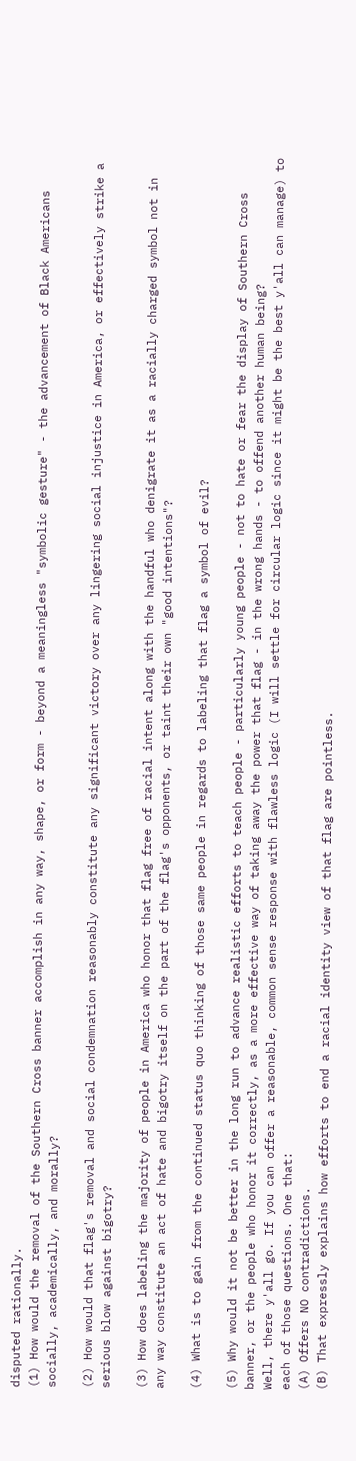disputed rationally.
(1) How would the removal of the Southern Cross banner accomplish in any way, shape, or form - beyond a meaningless "symbolic gesture" - the advancement of Black Americans socially, academically, and morally?

(2) How would that flag's removal and social condemnation reasonably constitute any significant victory over any lingering social injustice in America, or effectively strike a serious blow against bigotry?

(3) How does labeling the majority of people in America who honor that flag free of racial intent along with the handful who denigrate it as a racially charged symbol not in any way constitute an act of hate and bigotry itself on the part of the flag's opponents, or taint their own "good intentions"?

(4) What is to gain from the continued status quo thinking of those same people in regards to labeling that flag a symbol of evil?

(5) Why would it not be better in the long run to advance realistic efforts to teach people - particularly young people - not to hate or fear the display of Southern Cross banner, or the people who honor it correctly, as a more effective way of taking away the power that flag - in the wrong hands - to offend another human being?
Well, there y'all go. If you can offer a reasonable, common sense response with flawless logic (I will settle for circular logic since it might be the best y'all can manage) to each of those questions. One that:
(A) Offers NO contradictions.
(B) That expressly explains how efforts to end a racial identity view of that flag are pointless.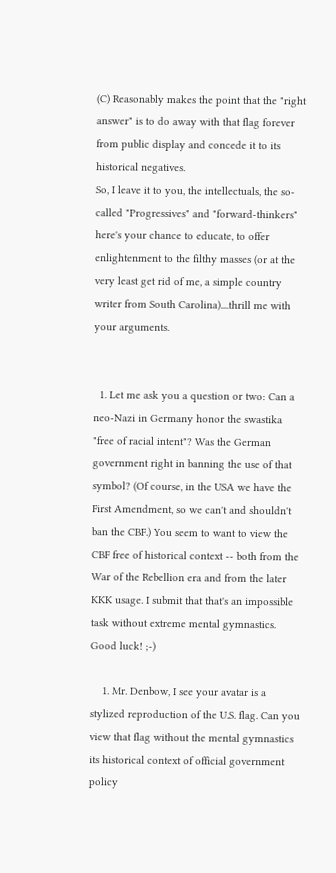(C) Reasonably makes the point that the "right answer" is to do away with that flag forever from public display and concede it to its historical negatives.
So, I leave it to you, the intellectuals, the so-called "Progressives" and "forward-thinkers" here's your chance to educate, to offer enlightenment to the filthy masses (or at the very least get rid of me, a simple country writer from South Carolina)....thrill me with your arguments.


  1. Let me ask you a question or two: Can a neo-Nazi in Germany honor the swastika "free of racial intent"? Was the German government right in banning the use of that symbol? (Of course, in the USA we have the First Amendment, so we can't and shouldn't ban the CBF.) You seem to want to view the CBF free of historical context -- both from the War of the Rebellion era and from the later KKK usage. I submit that that's an impossible task without extreme mental gymnastics. Good luck! ;-)

    1. Mr. Denbow, I see your avatar is a stylized reproduction of the U.S. flag. Can you view that flag without the mental gymnastics its historical context of official government policy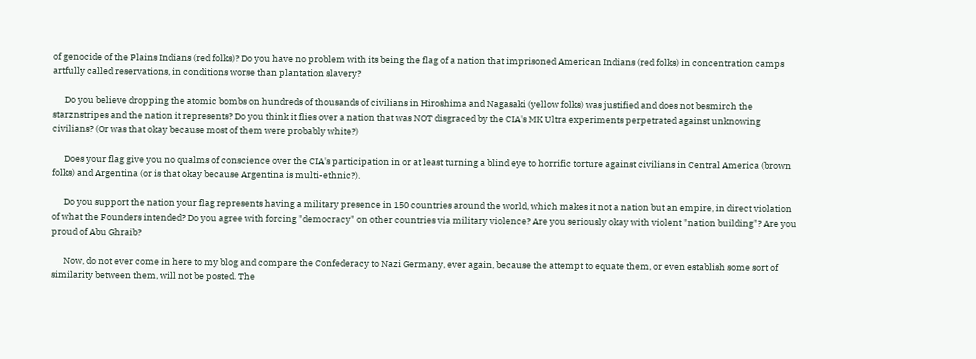of genocide of the Plains Indians (red folks)? Do you have no problem with its being the flag of a nation that imprisoned American Indians (red folks) in concentration camps artfully called reservations, in conditions worse than plantation slavery?

      Do you believe dropping the atomic bombs on hundreds of thousands of civilians in Hiroshima and Nagasaki (yellow folks) was justified and does not besmirch the starznstripes and the nation it represents? Do you think it flies over a nation that was NOT disgraced by the CIA's MK Ultra experiments perpetrated against unknowing civilians? (Or was that okay because most of them were probably white?)

      Does your flag give you no qualms of conscience over the CIA's participation in or at least turning a blind eye to horrific torture against civilians in Central America (brown folks) and Argentina (or is that okay because Argentina is multi-ethnic?).

      Do you support the nation your flag represents having a military presence in 150 countries around the world, which makes it not a nation but an empire, in direct violation of what the Founders intended? Do you agree with forcing "democracy" on other countries via military violence? Are you seriously okay with violent "nation building"? Are you proud of Abu Ghraib?

      Now, do not ever come in here to my blog and compare the Confederacy to Nazi Germany, ever again, because the attempt to equate them, or even establish some sort of similarity between them, will not be posted. The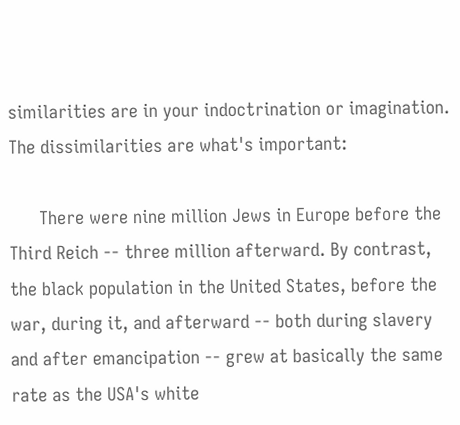similarities are in your indoctrination or imagination. The dissimilarities are what's important:

      There were nine million Jews in Europe before the Third Reich -- three million afterward. By contrast, the black population in the United States, before the war, during it, and afterward -- both during slavery and after emancipation -- grew at basically the same rate as the USA's white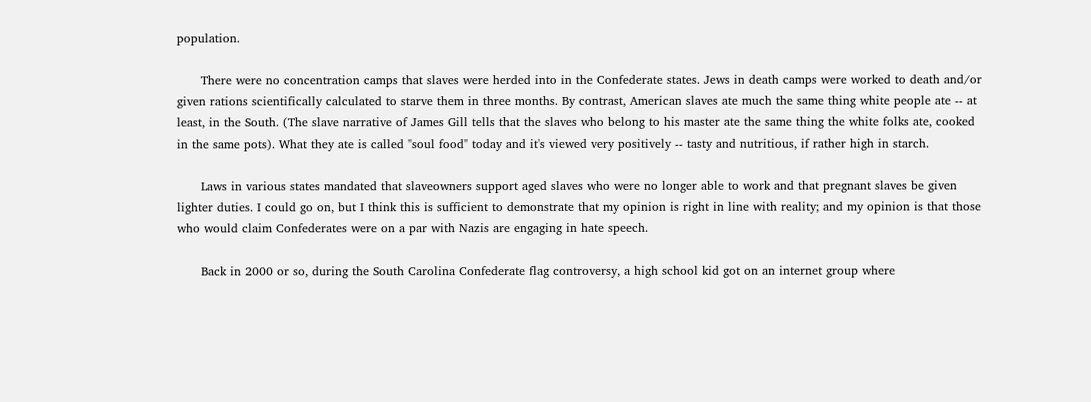population.

      There were no concentration camps that slaves were herded into in the Confederate states. Jews in death camps were worked to death and/or given rations scientifically calculated to starve them in three months. By contrast, American slaves ate much the same thing white people ate -- at least, in the South. (The slave narrative of James Gill tells that the slaves who belong to his master ate the same thing the white folks ate, cooked in the same pots). What they ate is called "soul food" today and it's viewed very positively -- tasty and nutritious, if rather high in starch.

      Laws in various states mandated that slaveowners support aged slaves who were no longer able to work and that pregnant slaves be given lighter duties. I could go on, but I think this is sufficient to demonstrate that my opinion is right in line with reality; and my opinion is that those who would claim Confederates were on a par with Nazis are engaging in hate speech.

      Back in 2000 or so, during the South Carolina Confederate flag controversy, a high school kid got on an internet group where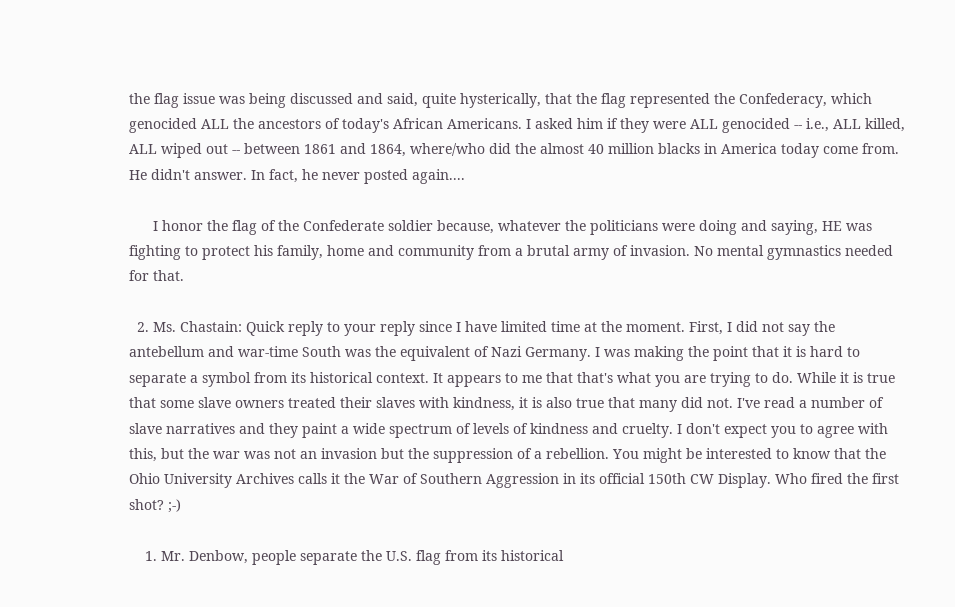the flag issue was being discussed and said, quite hysterically, that the flag represented the Confederacy, which genocided ALL the ancestors of today's African Americans. I asked him if they were ALL genocided -- i.e., ALL killed, ALL wiped out -- between 1861 and 1864, where/who did the almost 40 million blacks in America today come from. He didn't answer. In fact, he never posted again....

      I honor the flag of the Confederate soldier because, whatever the politicians were doing and saying, HE was fighting to protect his family, home and community from a brutal army of invasion. No mental gymnastics needed for that.

  2. Ms. Chastain: Quick reply to your reply since I have limited time at the moment. First, I did not say the antebellum and war-time South was the equivalent of Nazi Germany. I was making the point that it is hard to separate a symbol from its historical context. It appears to me that that's what you are trying to do. While it is true that some slave owners treated their slaves with kindness, it is also true that many did not. I've read a number of slave narratives and they paint a wide spectrum of levels of kindness and cruelty. I don't expect you to agree with this, but the war was not an invasion but the suppression of a rebellion. You might be interested to know that the Ohio University Archives calls it the War of Southern Aggression in its official 150th CW Display. Who fired the first shot? ;-)

    1. Mr. Denbow, people separate the U.S. flag from its historical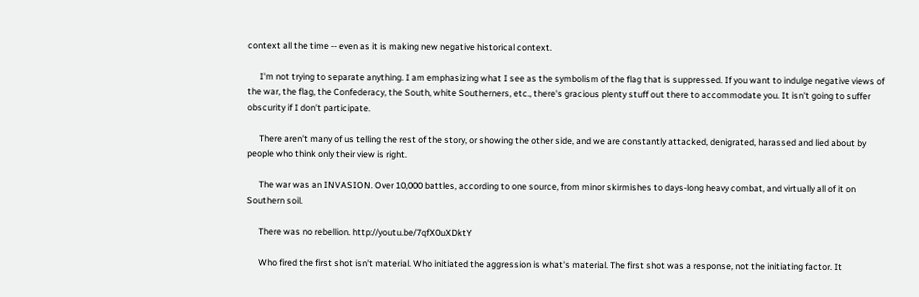context all the time -- even as it is making new negative historical context.

      I'm not trying to separate anything. I am emphasizing what I see as the symbolism of the flag that is suppressed. If you want to indulge negative views of the war, the flag, the Confederacy, the South, white Southerners, etc., there's gracious plenty stuff out there to accommodate you. It isn't going to suffer obscurity if I don't participate.

      There aren't many of us telling the rest of the story, or showing the other side, and we are constantly attacked, denigrated, harassed and lied about by people who think only their view is right.

      The war was an INVASION. Over 10,000 battles, according to one source, from minor skirmishes to days-long heavy combat, and virtually all of it on Southern soil.

      There was no rebellion. http://youtu.be/7qfX0uXDktY

      Who fired the first shot isn't material. Who initiated the aggression is what's material. The first shot was a response, not the initiating factor. It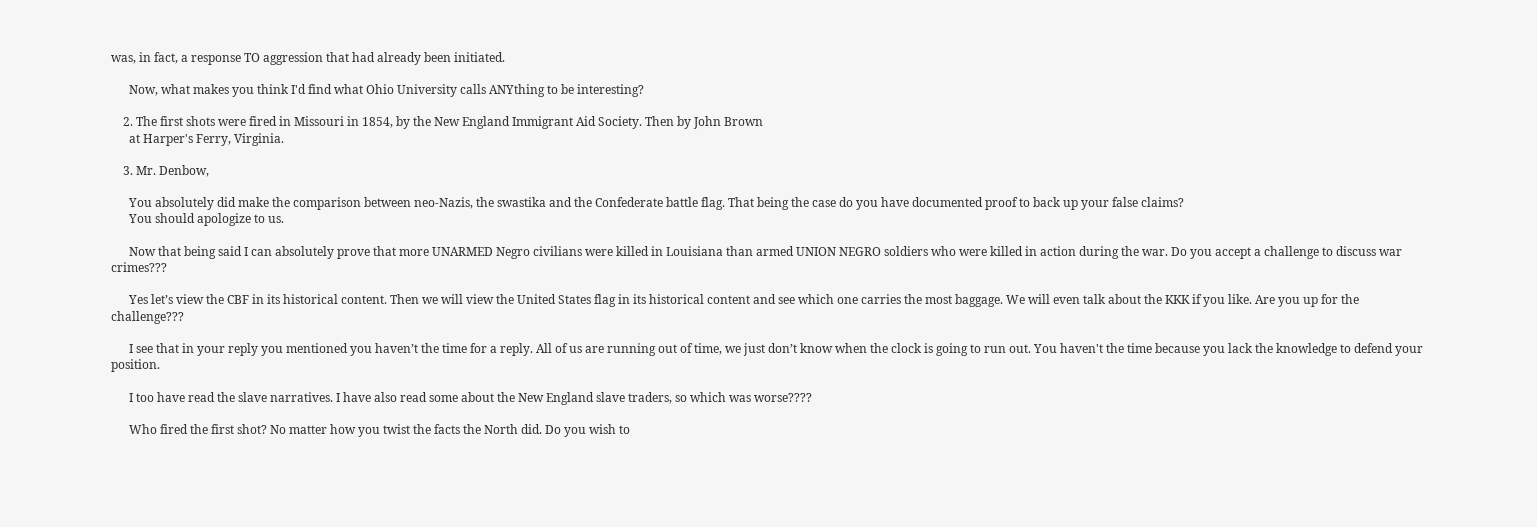was, in fact, a response TO aggression that had already been initiated.

      Now, what makes you think I'd find what Ohio University calls ANYthing to be interesting?

    2. The first shots were fired in Missouri in 1854, by the New England Immigrant Aid Society. Then by John Brown
      at Harper's Ferry, Virginia.

    3. Mr. Denbow,

      You absolutely did make the comparison between neo-Nazis, the swastika and the Confederate battle flag. That being the case do you have documented proof to back up your false claims?
      You should apologize to us.

      Now that being said I can absolutely prove that more UNARMED Negro civilians were killed in Louisiana than armed UNION NEGRO soldiers who were killed in action during the war. Do you accept a challenge to discuss war crimes???

      Yes let’s view the CBF in its historical content. Then we will view the United States flag in its historical content and see which one carries the most baggage. We will even talk about the KKK if you like. Are you up for the challenge???

      I see that in your reply you mentioned you haven’t the time for a reply. All of us are running out of time, we just don’t know when the clock is going to run out. You haven't the time because you lack the knowledge to defend your position.

      I too have read the slave narratives. I have also read some about the New England slave traders, so which was worse????

      Who fired the first shot? No matter how you twist the facts the North did. Do you wish to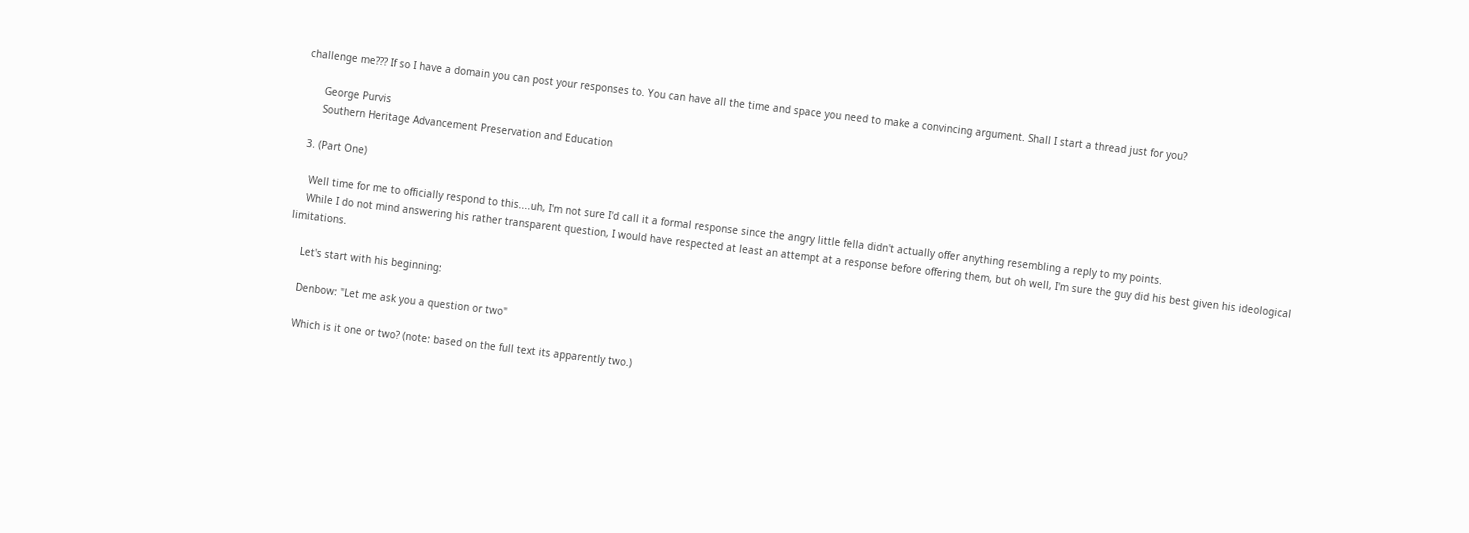challenge me??? If so I have a domain you can post your responses to. You can have all the time and space you need to make a convincing argument. Shall I start a thread just for you?

      George Purvis
      Southern Heritage Advancement Preservation and Education

  3. (Part One)

    Well time for me to officially respond to this....uh, I'm not sure I'd call it a formal response since the angry little fella didn't actually offer anything resembling a reply to my points.
    While I do not mind answering his rather transparent question, I would have respected at least an attempt at a response before offering them, but oh well, I'm sure the guy did his best given his ideological limitations.

    Let's start with his beginning:

    Denbow: "Let me ask you a question or two"

    Which is it one or two? (note: based on the full text its apparently two.)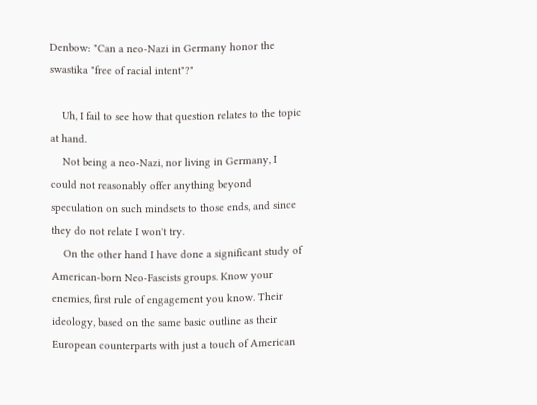Denbow: "Can a neo-Nazi in Germany honor the swastika "free of racial intent"?"

    Uh, I fail to see how that question relates to the topic at hand.
    Not being a neo-Nazi, nor living in Germany, I could not reasonably offer anything beyond speculation on such mindsets to those ends, and since they do not relate I won't try.
    On the other hand I have done a significant study of American-born Neo-Fascists groups. Know your enemies, first rule of engagement you know. Their ideology, based on the same basic outline as their European counterparts with just a touch of American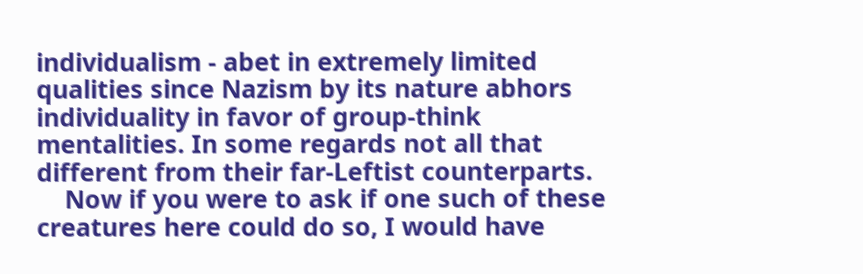individualism - abet in extremely limited qualities since Nazism by its nature abhors individuality in favor of group-think mentalities. In some regards not all that different from their far-Leftist counterparts.
    Now if you were to ask if one such of these creatures here could do so, I would have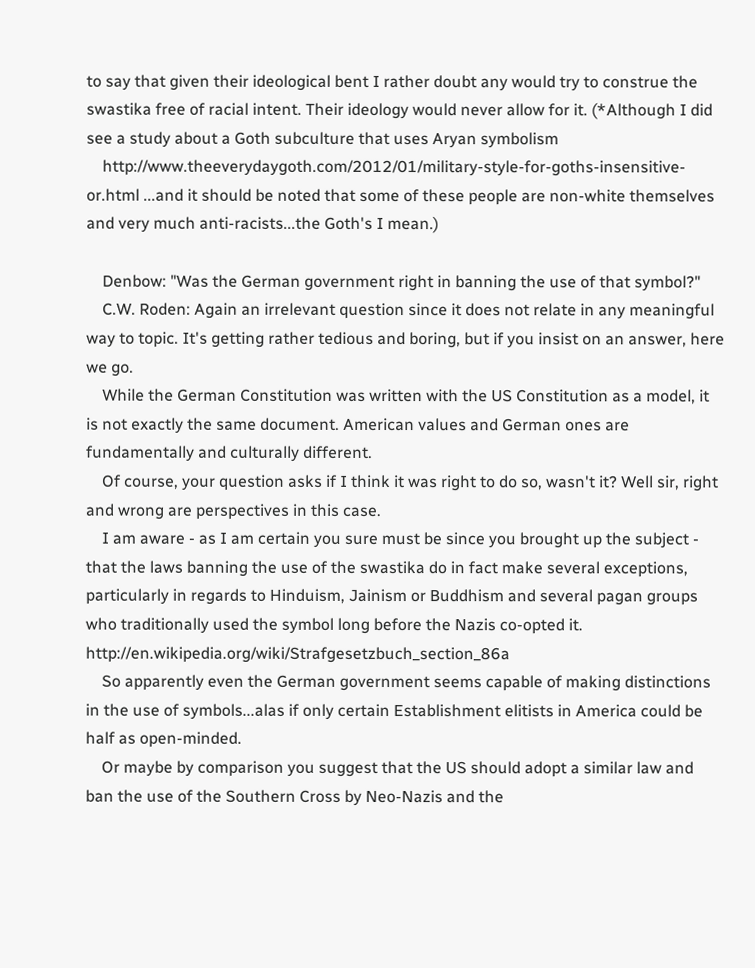to say that given their ideological bent I rather doubt any would try to construe the swastika free of racial intent. Their ideology would never allow for it. (*Although I did see a study about a Goth subculture that uses Aryan symbolism
    http://www.theeverydaygoth.com/2012/01/military-style-for-goths-insensitive-or.html ...and it should be noted that some of these people are non-white themselves and very much anti-racists...the Goth's I mean.)

    Denbow: "Was the German government right in banning the use of that symbol?"
    C.W. Roden: Again an irrelevant question since it does not relate in any meaningful way to topic. It's getting rather tedious and boring, but if you insist on an answer, here we go.
    While the German Constitution was written with the US Constitution as a model, it is not exactly the same document. American values and German ones are fundamentally and culturally different.
    Of course, your question asks if I think it was right to do so, wasn't it? Well sir, right and wrong are perspectives in this case.
    I am aware - as I am certain you sure must be since you brought up the subject - that the laws banning the use of the swastika do in fact make several exceptions, particularly in regards to Hinduism, Jainism or Buddhism and several pagan groups who traditionally used the symbol long before the Nazis co-opted it. http://en.wikipedia.org/wiki/Strafgesetzbuch_section_86a
    So apparently even the German government seems capable of making distinctions in the use of symbols...alas if only certain Establishment elitists in America could be half as open-minded.
    Or maybe by comparison you suggest that the US should adopt a similar law and ban the use of the Southern Cross by Neo-Nazis and the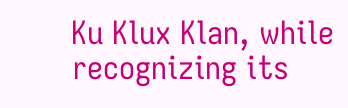Ku Klux Klan, while recognizing its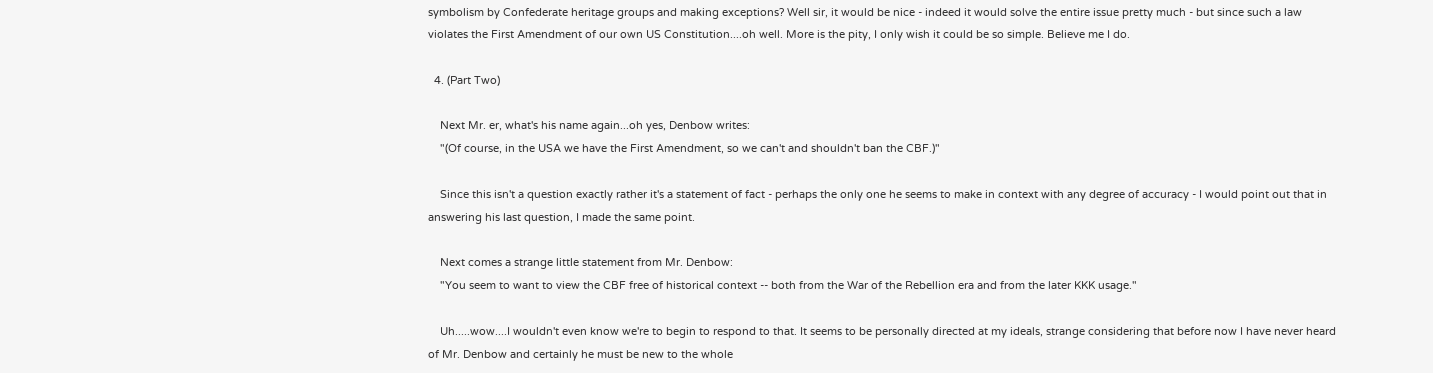symbolism by Confederate heritage groups and making exceptions? Well sir, it would be nice - indeed it would solve the entire issue pretty much - but since such a law violates the First Amendment of our own US Constitution....oh well. More is the pity, I only wish it could be so simple. Believe me I do.

  4. (Part Two)

    Next Mr. er, what's his name again...oh yes, Denbow writes:
    "(Of course, in the USA we have the First Amendment, so we can't and shouldn't ban the CBF.)"

    Since this isn't a question exactly rather it's a statement of fact - perhaps the only one he seems to make in context with any degree of accuracy - I would point out that in answering his last question, I made the same point.

    Next comes a strange little statement from Mr. Denbow:
    "You seem to want to view the CBF free of historical context -- both from the War of the Rebellion era and from the later KKK usage."

    Uh.....wow....I wouldn't even know we're to begin to respond to that. It seems to be personally directed at my ideals, strange considering that before now I have never heard of Mr. Denbow and certainly he must be new to the whole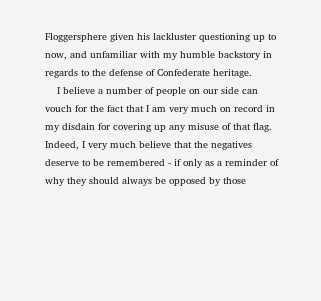Floggersphere given his lackluster questioning up to now, and unfamiliar with my humble backstory in regards to the defense of Confederate heritage.
    I believe a number of people on our side can vouch for the fact that I am very much on record in my disdain for covering up any misuse of that flag. Indeed, I very much believe that the negatives deserve to be remembered - if only as a reminder of why they should always be opposed by those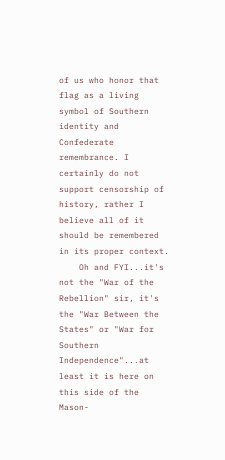of us who honor that flag as a living symbol of Southern identity and Confederate remembrance. I certainly do not support censorship of history, rather I believe all of it should be remembered in its proper context.
    Oh and FYI...it's not the "War of the Rebellion" sir, it's the "War Between the States" or "War for Southern Independence"...at least it is here on this side of the Mason-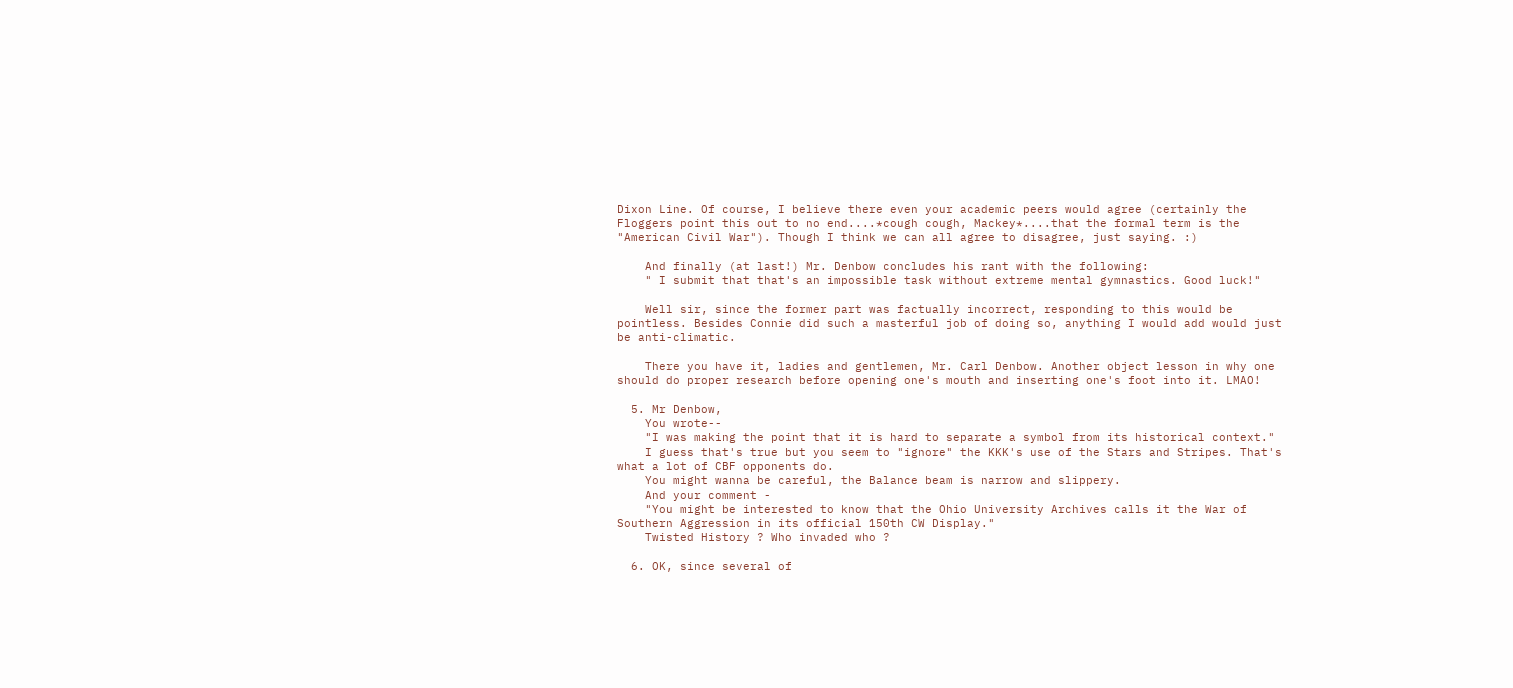Dixon Line. Of course, I believe there even your academic peers would agree (certainly the Floggers point this out to no end....*cough cough, Mackey*....that the formal term is the "American Civil War"). Though I think we can all agree to disagree, just saying. :)

    And finally (at last!) Mr. Denbow concludes his rant with the following:
    " I submit that that's an impossible task without extreme mental gymnastics. Good luck!"

    Well sir, since the former part was factually incorrect, responding to this would be pointless. Besides Connie did such a masterful job of doing so, anything I would add would just be anti-climatic.

    There you have it, ladies and gentlemen, Mr. Carl Denbow. Another object lesson in why one should do proper research before opening one's mouth and inserting one's foot into it. LMAO!

  5. Mr Denbow,
    You wrote--
    "I was making the point that it is hard to separate a symbol from its historical context."
    I guess that's true but you seem to "ignore" the KKK's use of the Stars and Stripes. That's what a lot of CBF opponents do.
    You might wanna be careful, the Balance beam is narrow and slippery.
    And your comment -
    "You might be interested to know that the Ohio University Archives calls it the War of Southern Aggression in its official 150th CW Display."
    Twisted History ? Who invaded who ?

  6. OK, since several of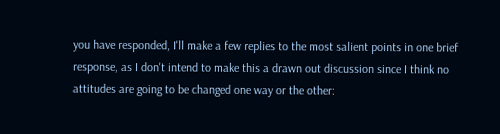you have responded, I'll make a few replies to the most salient points in one brief response, as I don't intend to make this a drawn out discussion since I think no attitudes are going to be changed one way or the other: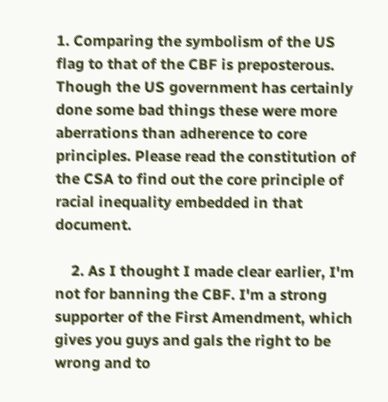1. Comparing the symbolism of the US flag to that of the CBF is preposterous. Though the US government has certainly done some bad things these were more aberrations than adherence to core principles. Please read the constitution of the CSA to find out the core principle of racial inequality embedded in that document.

    2. As I thought I made clear earlier, I'm not for banning the CBF. I'm a strong supporter of the First Amendment, which gives you guys and gals the right to be wrong and to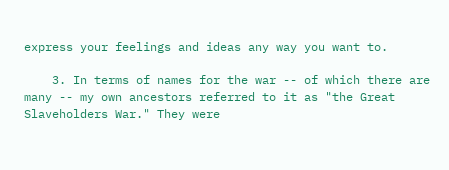express your feelings and ideas any way you want to.

    3. In terms of names for the war -- of which there are many -- my own ancestors referred to it as "the Great Slaveholders War." They were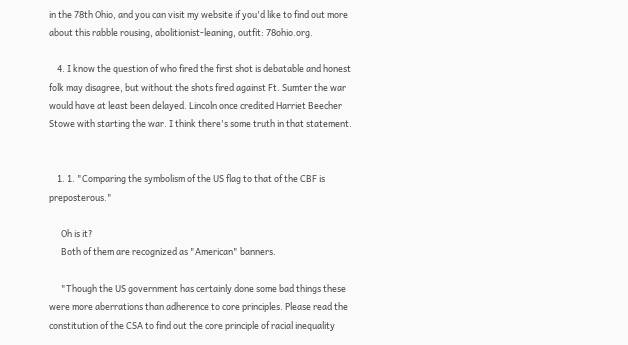in the 78th Ohio, and you can visit my website if you'd like to find out more about this rabble rousing, abolitionist-leaning, outfit: 78ohio.org.

    4. I know the question of who fired the first shot is debatable and honest folk may disagree, but without the shots fired against Ft. Sumter the war would have at least been delayed. Lincoln once credited Harriet Beecher Stowe with starting the war. I think there's some truth in that statement.


    1. 1. "Comparing the symbolism of the US flag to that of the CBF is preposterous."

      Oh is it?
      Both of them are recognized as "American" banners.

      "Though the US government has certainly done some bad things these were more aberrations than adherence to core principles. Please read the constitution of the CSA to find out the core principle of racial inequality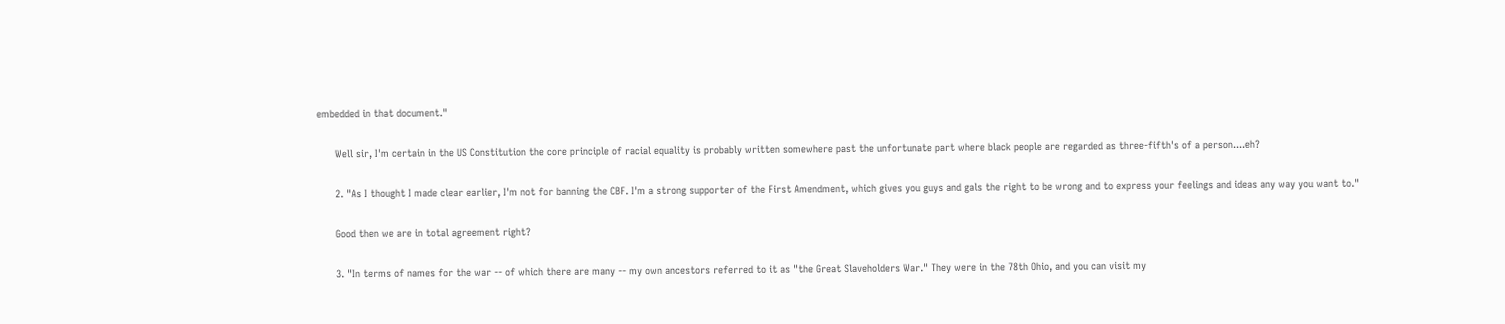embedded in that document."

      Well sir, I'm certain in the US Constitution the core principle of racial equality is probably written somewhere past the unfortunate part where black people are regarded as three-fifth's of a person....eh?

      2. "As I thought I made clear earlier, I'm not for banning the CBF. I'm a strong supporter of the First Amendment, which gives you guys and gals the right to be wrong and to express your feelings and ideas any way you want to."

      Good then we are in total agreement right?

      3. "In terms of names for the war -- of which there are many -- my own ancestors referred to it as "the Great Slaveholders War." They were in the 78th Ohio, and you can visit my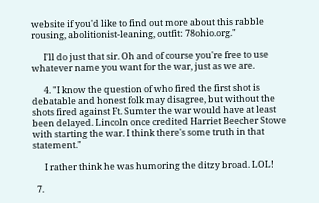website if you'd like to find out more about this rabble rousing, abolitionist-leaning, outfit: 78ohio.org."

      I'll do just that sir. Oh and of course you're free to use whatever name you want for the war, just as we are.

      4. "I know the question of who fired the first shot is debatable and honest folk may disagree, but without the shots fired against Ft. Sumter the war would have at least been delayed. Lincoln once credited Harriet Beecher Stowe with starting the war. I think there's some truth in that statement."

      I rather think he was humoring the ditzy broad. LOL!

  7.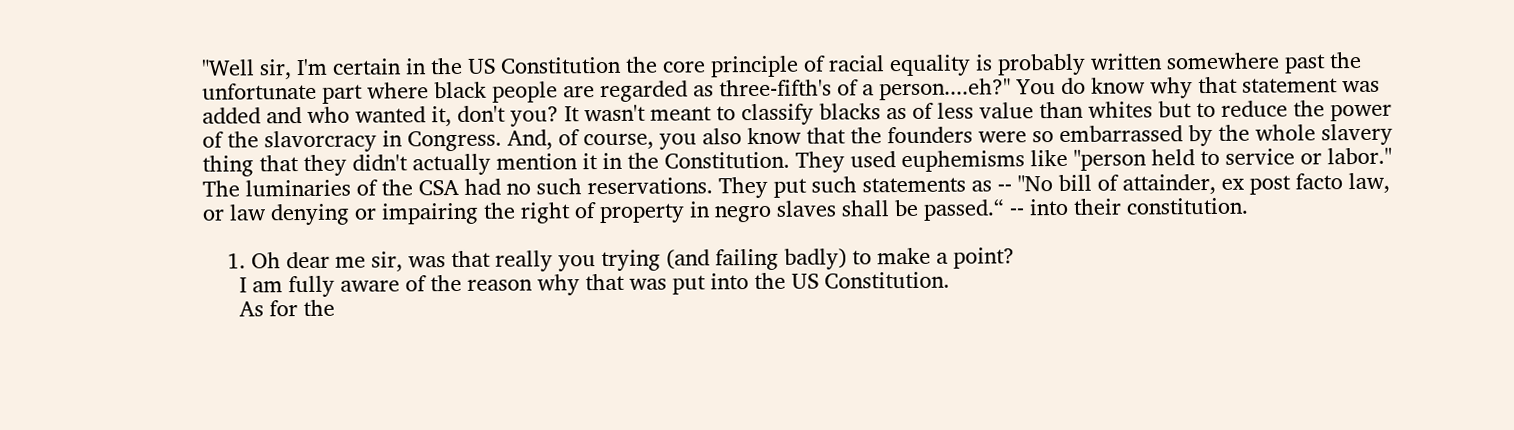"Well sir, I'm certain in the US Constitution the core principle of racial equality is probably written somewhere past the unfortunate part where black people are regarded as three-fifth's of a person....eh?" You do know why that statement was added and who wanted it, don't you? It wasn't meant to classify blacks as of less value than whites but to reduce the power of the slavorcracy in Congress. And, of course, you also know that the founders were so embarrassed by the whole slavery thing that they didn't actually mention it in the Constitution. They used euphemisms like "person held to service or labor." The luminaries of the CSA had no such reservations. They put such statements as -- "No bill of attainder, ex post facto law, or law denying or impairing the right of property in negro slaves shall be passed.“ -- into their constitution.

    1. Oh dear me sir, was that really you trying (and failing badly) to make a point?
      I am fully aware of the reason why that was put into the US Constitution.
      As for the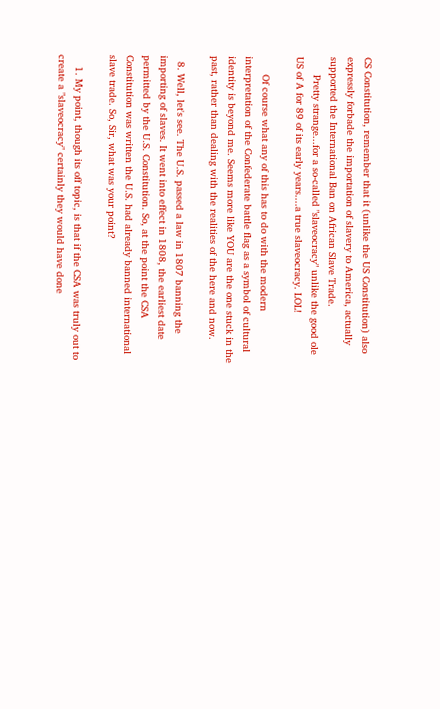CS Constitution, remember that it (unlike the US Constitution) also expressly forbade the importation of slavery to America, actually supported the International Ban on African Slave Trade.
      Pretty strange...for a so-called "slaveocracy" unlike the good ole US of A for 89 of its early years....a true slaveocracy. LOL!

      Of course what any of this has to do with the modern interpretation of the Confederate battle flag as a symbol of cultural identity is beyond me. Seems more like YOU are the one stuck in the past, rather than dealing with the realities of the here and now.

  8. Well, let's see. The U.S. passed a law in 1807 banning the importing of slaves. It went into effect in 1808, the earliest date permitted by the U.S. Constitution. So, at the point the CSA Constitution was written the U.S. had already banned international slave trade. So, Sir, what was your point?

    1. My point, though its off topic, is that if the CSA was truly out to create a "slaveocracy" certainly they would have done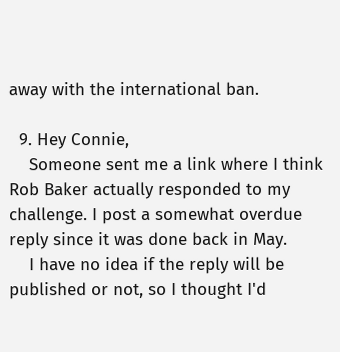away with the international ban.

  9. Hey Connie,
    Someone sent me a link where I think Rob Baker actually responded to my challenge. I post a somewhat overdue reply since it was done back in May.
    I have no idea if the reply will be published or not, so I thought I'd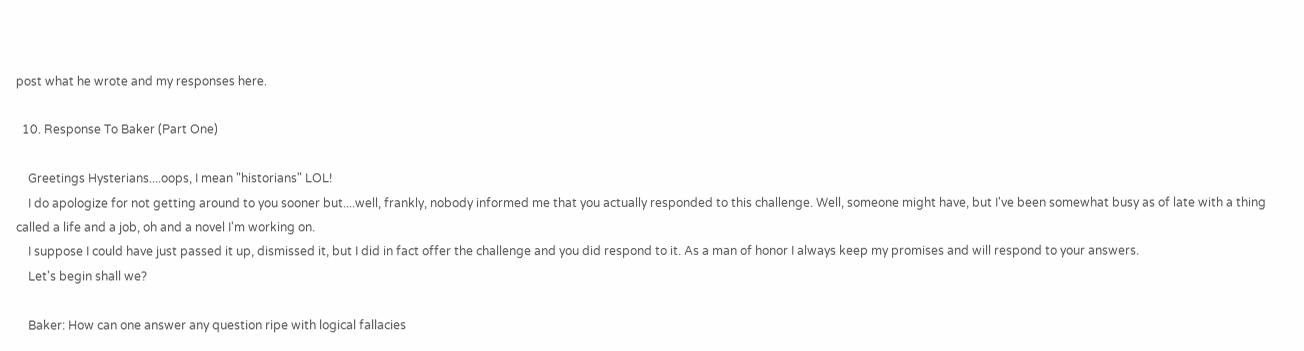post what he wrote and my responses here.

  10. Response To Baker (Part One)

    Greetings Hysterians....oops, I mean "historians" LOL!
    I do apologize for not getting around to you sooner but....well, frankly, nobody informed me that you actually responded to this challenge. Well, someone might have, but I've been somewhat busy as of late with a thing called a life and a job, oh and a novel I'm working on.
    I suppose I could have just passed it up, dismissed it, but I did in fact offer the challenge and you did respond to it. As a man of honor I always keep my promises and will respond to your answers.
    Let's begin shall we?

    Baker: How can one answer any question ripe with logical fallacies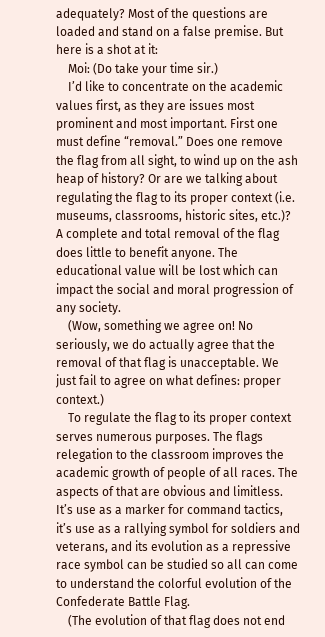adequately? Most of the questions are loaded and stand on a false premise. But here is a shot at it:
    Moi: (Do take your time sir.)
    I’d like to concentrate on the academic values first, as they are issues most prominent and most important. First one must define “removal.” Does one remove the flag from all sight, to wind up on the ash heap of history? Or are we talking about regulating the flag to its proper context (i.e. museums, classrooms, historic sites, etc.)? A complete and total removal of the flag does little to benefit anyone. The educational value will be lost which can impact the social and moral progression of any society.
    (Wow, something we agree on! No seriously, we do actually agree that the removal of that flag is unacceptable. We just fail to agree on what defines: proper context.)
    To regulate the flag to its proper context serves numerous purposes. The flags relegation to the classroom improves the academic growth of people of all races. The aspects of that are obvious and limitless. It’s use as a marker for command tactics, it’s use as a rallying symbol for soldiers and veterans, and its evolution as a repressive race symbol can be studied so all can come to understand the colorful evolution of the Confederate Battle Flag.
    (The evolution of that flag does not end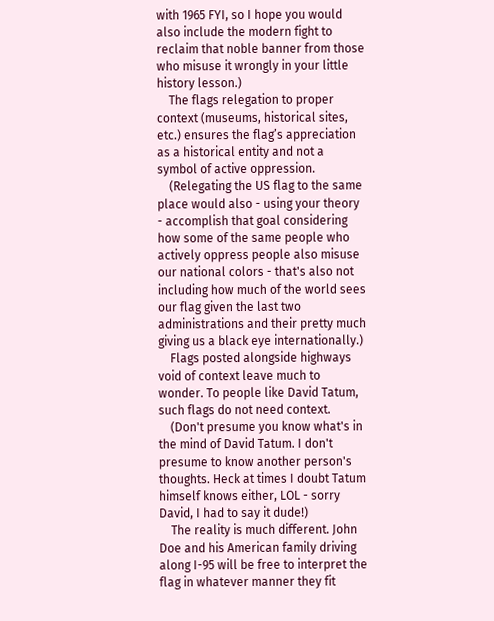with 1965 FYI, so I hope you would also include the modern fight to reclaim that noble banner from those who misuse it wrongly in your little history lesson.)
    The flags relegation to proper context (museums, historical sites, etc.) ensures the flag’s appreciation as a historical entity and not a symbol of active oppression.
    (Relegating the US flag to the same place would also - using your theory - accomplish that goal considering how some of the same people who actively oppress people also misuse our national colors - that's also not including how much of the world sees our flag given the last two administrations and their pretty much giving us a black eye internationally.)
    Flags posted alongside highways void of context leave much to wonder. To people like David Tatum, such flags do not need context.
    (Don't presume you know what's in the mind of David Tatum. I don't presume to know another person's thoughts. Heck at times I doubt Tatum himself knows either, LOL - sorry David, I had to say it dude!)
    The reality is much different. John Doe and his American family driving along I-95 will be free to interpret the flag in whatever manner they fit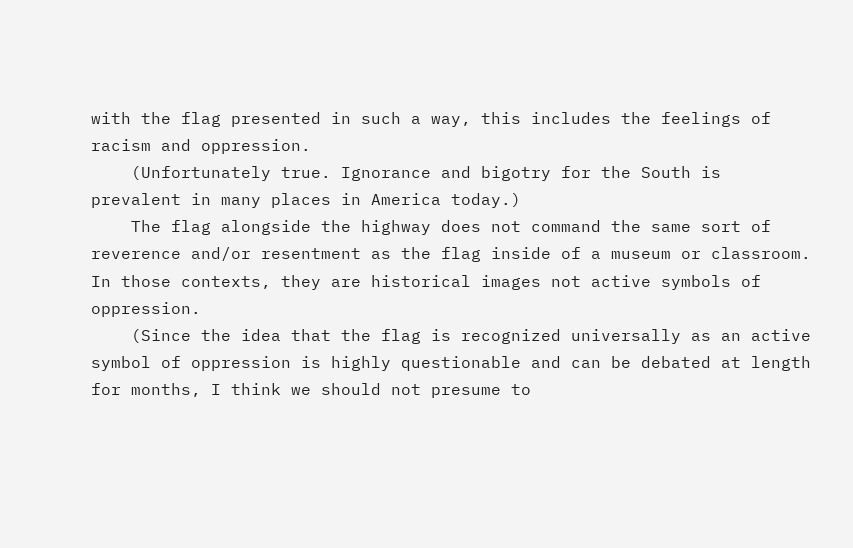with the flag presented in such a way, this includes the feelings of racism and oppression.
    (Unfortunately true. Ignorance and bigotry for the South is prevalent in many places in America today.)
    The flag alongside the highway does not command the same sort of reverence and/or resentment as the flag inside of a museum or classroom. In those contexts, they are historical images not active symbols of oppression.
    (Since the idea that the flag is recognized universally as an active symbol of oppression is highly questionable and can be debated at length for months, I think we should not presume to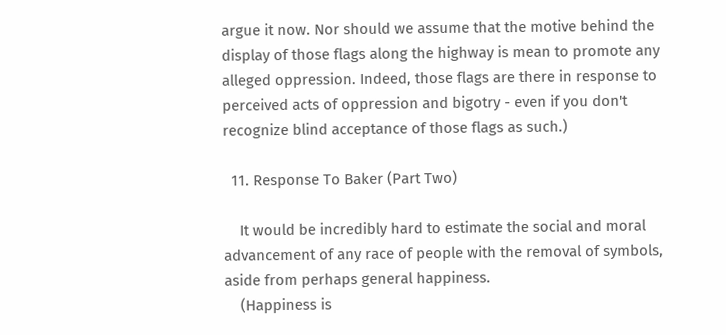argue it now. Nor should we assume that the motive behind the display of those flags along the highway is mean to promote any alleged oppression. Indeed, those flags are there in response to perceived acts of oppression and bigotry - even if you don't recognize blind acceptance of those flags as such.)

  11. Response To Baker (Part Two)

    It would be incredibly hard to estimate the social and moral advancement of any race of people with the removal of symbols, aside from perhaps general happiness.
    (Happiness is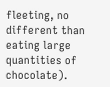fleeting, no different than eating large quantities of chocolate).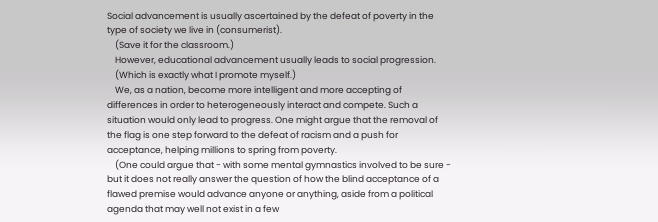Social advancement is usually ascertained by the defeat of poverty in the type of society we live in (consumerist).
    (Save it for the classroom.)
    However, educational advancement usually leads to social progression.
    (Which is exactly what I promote myself.)
    We, as a nation, become more intelligent and more accepting of differences in order to heterogeneously interact and compete. Such a situation would only lead to progress. One might argue that the removal of the flag is one step forward to the defeat of racism and a push for acceptance, helping millions to spring from poverty.
    (One could argue that - with some mental gymnastics involved to be sure - but it does not really answer the question of how the blind acceptance of a flawed premise would advance anyone or anything, aside from a political agenda that may well not exist in a few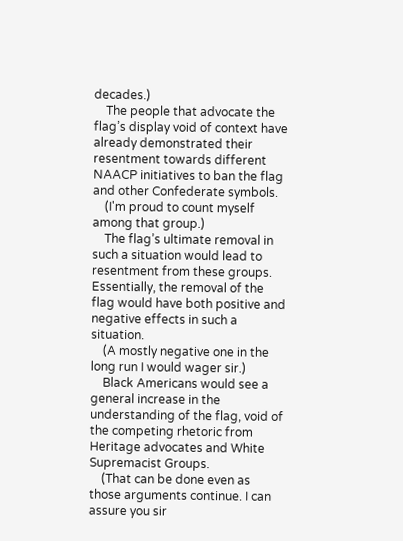decades.)
    The people that advocate the flag’s display void of context have already demonstrated their resentment towards different NAACP initiatives to ban the flag and other Confederate symbols.
    (I'm proud to count myself among that group.)
    The flag’s ultimate removal in such a situation would lead to resentment from these groups. Essentially, the removal of the flag would have both positive and negative effects in such a situation.
    (A mostly negative one in the long run I would wager sir.)
    Black Americans would see a general increase in the understanding of the flag, void of the competing rhetoric from Heritage advocates and White Supremacist Groups.
    (That can be done even as those arguments continue. I can assure you sir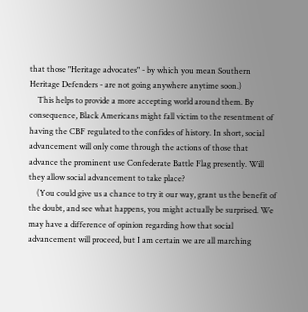that those "Heritage advocates" - by which you mean Southern Heritage Defenders - are not going anywhere anytime soon.)
    This helps to provide a more accepting world around them. By consequence, Black Americans might fall victim to the resentment of having the CBF regulated to the confides of history. In short, social advancement will only come through the actions of those that advance the prominent use Confederate Battle Flag presently. Will they allow social advancement to take place?
    (You could give us a chance to try it our way, grant us the benefit of the doubt, and see what happens, you might actually be surprised. We may have a difference of opinion regarding how that social advancement will proceed, but I am certain we are all marching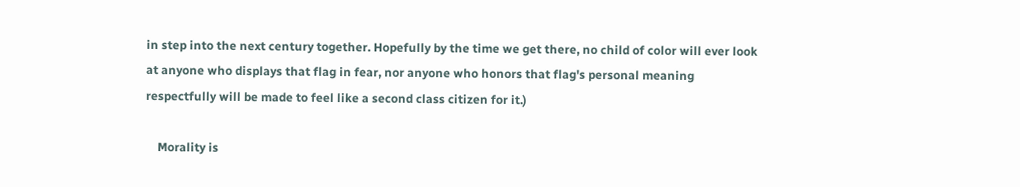in step into the next century together. Hopefully by the time we get there, no child of color will ever look at anyone who displays that flag in fear, nor anyone who honors that flag's personal meaning respectfully will be made to feel like a second class citizen for it.)

    Morality is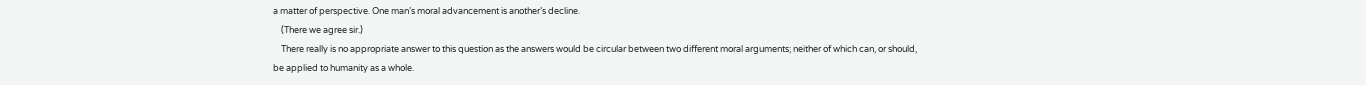a matter of perspective. One man’s moral advancement is another’s decline.
    (There we agree sir.)
    There really is no appropriate answer to this question as the answers would be circular between two different moral arguments; neither of which can, or should, be applied to humanity as a whole.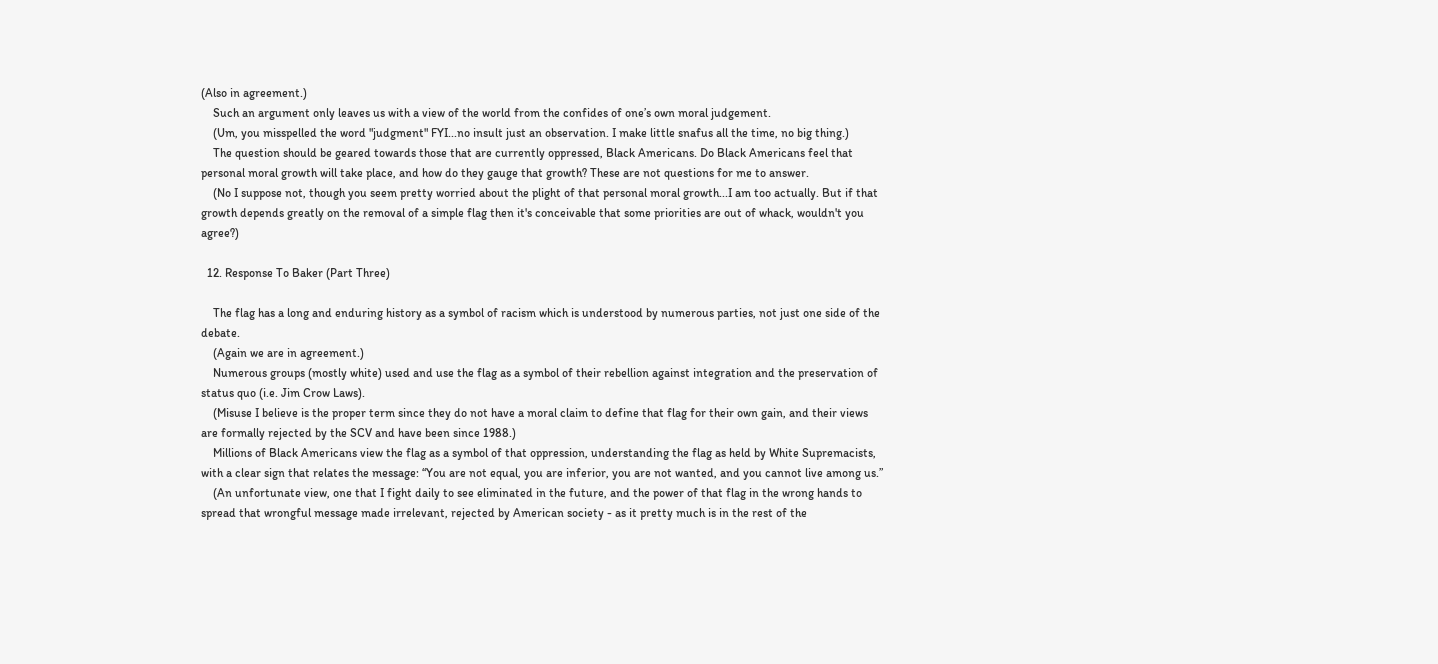(Also in agreement.)
    Such an argument only leaves us with a view of the world from the confides of one’s own moral judgement.
    (Um, you misspelled the word "judgment" FYI...no insult just an observation. I make little snafus all the time, no big thing.)
    The question should be geared towards those that are currently oppressed, Black Americans. Do Black Americans feel that personal moral growth will take place, and how do they gauge that growth? These are not questions for me to answer.
    (No I suppose not, though you seem pretty worried about the plight of that personal moral growth...I am too actually. But if that growth depends greatly on the removal of a simple flag then it's conceivable that some priorities are out of whack, wouldn't you agree?)

  12. Response To Baker (Part Three)

    The flag has a long and enduring history as a symbol of racism which is understood by numerous parties, not just one side of the debate.
    (Again we are in agreement.)
    Numerous groups (mostly white) used and use the flag as a symbol of their rebellion against integration and the preservation of status quo (i.e. Jim Crow Laws).
    (Misuse I believe is the proper term since they do not have a moral claim to define that flag for their own gain, and their views are formally rejected by the SCV and have been since 1988.)
    Millions of Black Americans view the flag as a symbol of that oppression, understanding the flag as held by White Supremacists, with a clear sign that relates the message: “You are not equal, you are inferior, you are not wanted, and you cannot live among us.”
    (An unfortunate view, one that I fight daily to see eliminated in the future, and the power of that flag in the wrong hands to spread that wrongful message made irrelevant, rejected by American society - as it pretty much is in the rest of the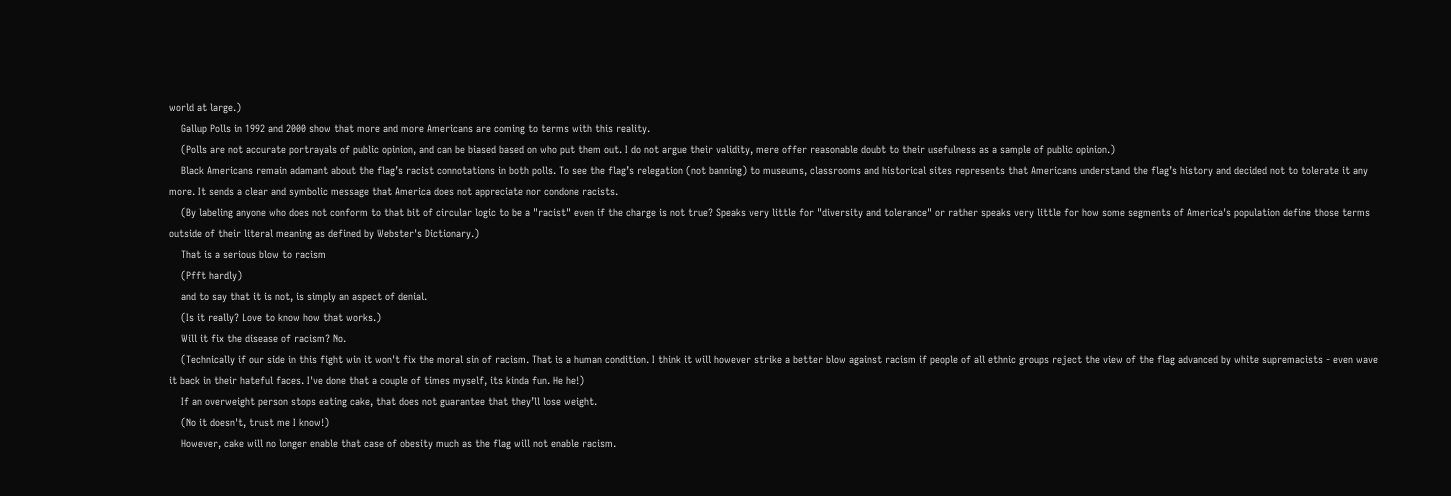world at large.)
    Gallup Polls in 1992 and 2000 show that more and more Americans are coming to terms with this reality.
    (Polls are not accurate portrayals of public opinion, and can be biased based on who put them out. I do not argue their validity, mere offer reasonable doubt to their usefulness as a sample of public opinion.)
    Black Americans remain adamant about the flag’s racist connotations in both polls. To see the flag’s relegation (not banning) to museums, classrooms and historical sites represents that Americans understand the flag’s history and decided not to tolerate it any more. It sends a clear and symbolic message that America does not appreciate nor condone racists.
    (By labeling anyone who does not conform to that bit of circular logic to be a "racist" even if the charge is not true? Speaks very little for "diversity and tolerance" or rather speaks very little for how some segments of America's population define those terms outside of their literal meaning as defined by Webster's Dictionary.)
    That is a serious blow to racism
    (Pfft hardly)
    and to say that it is not, is simply an aspect of denial.
    (Is it really? Love to know how that works.)
    Will it fix the disease of racism? No.
    (Technically if our side in this fight win it won't fix the moral sin of racism. That is a human condition. I think it will however strike a better blow against racism if people of all ethnic groups reject the view of the flag advanced by white supremacists - even wave it back in their hateful faces. I've done that a couple of times myself, its kinda fun. He he!)
    If an overweight person stops eating cake, that does not guarantee that they’ll lose weight.
    (No it doesn't, trust me I know!)
    However, cake will no longer enable that case of obesity much as the flag will not enable racism.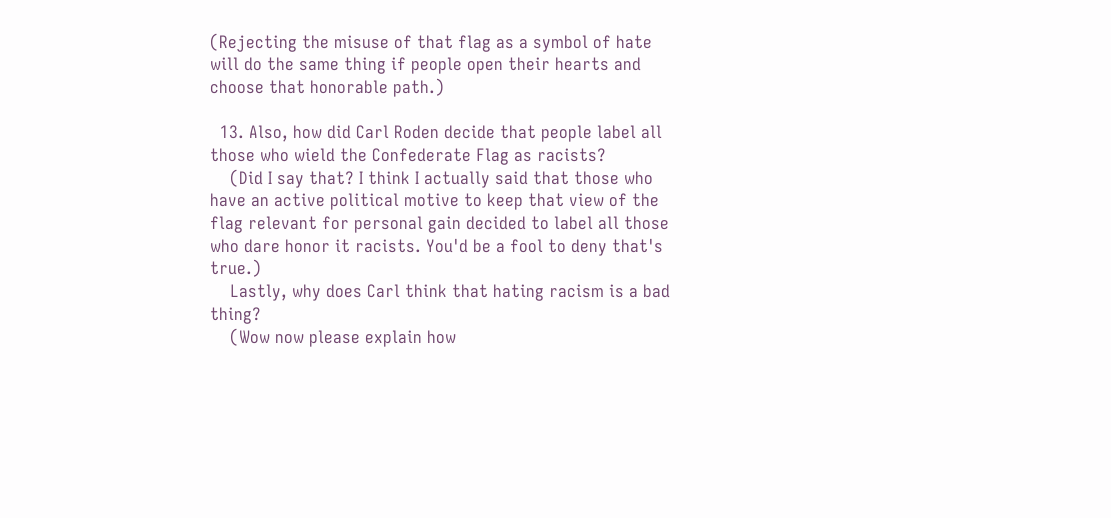(Rejecting the misuse of that flag as a symbol of hate will do the same thing if people open their hearts and choose that honorable path.)

  13. Also, how did Carl Roden decide that people label all those who wield the Confederate Flag as racists?
    (Did I say that? I think I actually said that those who have an active political motive to keep that view of the flag relevant for personal gain decided to label all those who dare honor it racists. You'd be a fool to deny that's true.)
    Lastly, why does Carl think that hating racism is a bad thing?
    (Wow now please explain how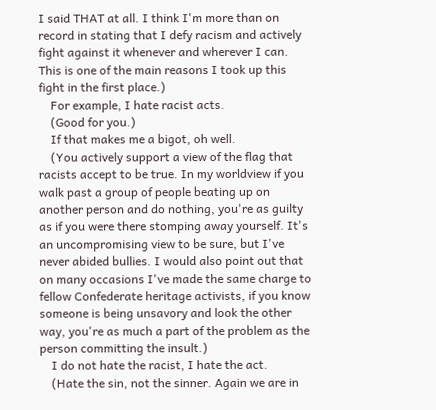I said THAT at all. I think I'm more than on record in stating that I defy racism and actively fight against it whenever and wherever I can. This is one of the main reasons I took up this fight in the first place.)
    For example, I hate racist acts.
    (Good for you.)
    If that makes me a bigot, oh well.
    (You actively support a view of the flag that racists accept to be true. In my worldview if you walk past a group of people beating up on another person and do nothing, you're as guilty as if you were there stomping away yourself. It's an uncompromising view to be sure, but I've never abided bullies. I would also point out that on many occasions I've made the same charge to fellow Confederate heritage activists, if you know someone is being unsavory and look the other way, you're as much a part of the problem as the person committing the insult.)
    I do not hate the racist, I hate the act.
    (Hate the sin, not the sinner. Again we are in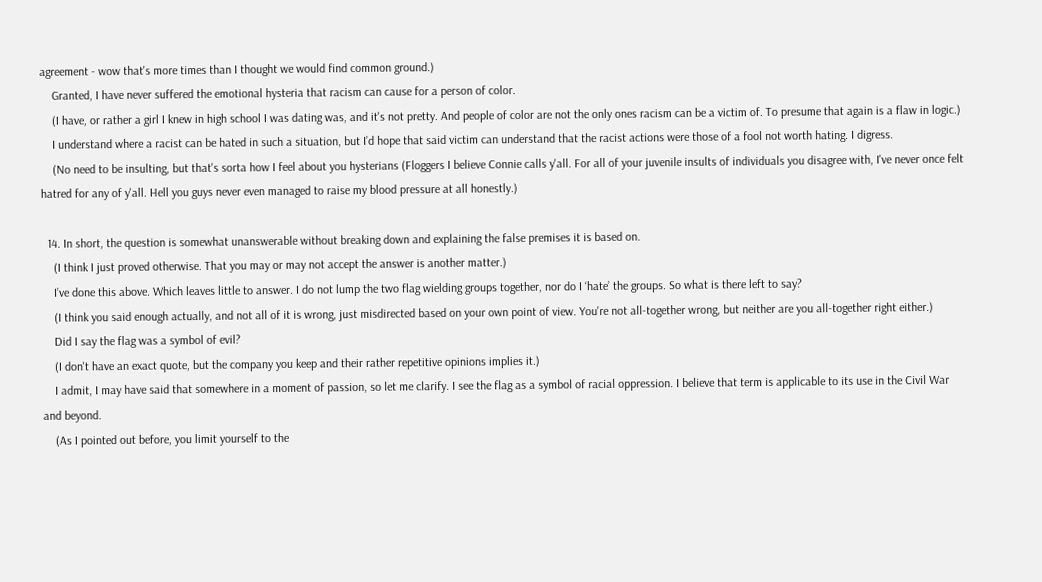agreement - wow that's more times than I thought we would find common ground.)
    Granted, I have never suffered the emotional hysteria that racism can cause for a person of color.
    (I have, or rather a girl I knew in high school I was dating was, and it's not pretty. And people of color are not the only ones racism can be a victim of. To presume that again is a flaw in logic.)
    I understand where a racist can be hated in such a situation, but I’d hope that said victim can understand that the racist actions were those of a fool not worth hating. I digress.
    (No need to be insulting, but that's sorta how I feel about you hysterians (Floggers I believe Connie calls y'all. For all of your juvenile insults of individuals you disagree with, I've never once felt hatred for any of y'all. Hell you guys never even managed to raise my blood pressure at all honestly.)

  14. In short, the question is somewhat unanswerable without breaking down and explaining the false premises it is based on.
    (I think I just proved otherwise. That you may or may not accept the answer is another matter.)
    I’ve done this above. Which leaves little to answer. I do not lump the two flag wielding groups together, nor do I ‘hate’ the groups. So what is there left to say?
    (I think you said enough actually, and not all of it is wrong, just misdirected based on your own point of view. You're not all-together wrong, but neither are you all-together right either.)
    Did I say the flag was a symbol of evil?
    (I don't have an exact quote, but the company you keep and their rather repetitive opinions implies it.)
    I admit, I may have said that somewhere in a moment of passion, so let me clarify. I see the flag as a symbol of racial oppression. I believe that term is applicable to its use in the Civil War and beyond.
    (As I pointed out before, you limit yourself to the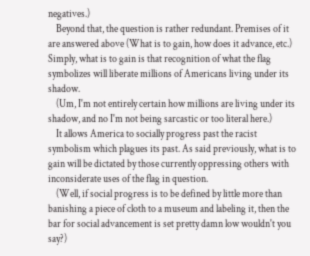negatives.)
    Beyond that, the question is rather redundant. Premises of it are answered above (What is to gain, how does it advance, etc.) Simply, what is to gain is that recognition of what the flag symbolizes will liberate millions of Americans living under its shadow.
    (Um, I'm not entirely certain how millions are living under its shadow, and no I'm not being sarcastic or too literal here.)
    It allows America to socially progress past the racist symbolism which plagues its past. As said previously, what is to gain will be dictated by those currently oppressing others with inconsiderate uses of the flag in question.
    (Well, if social progress is to be defined by little more than banishing a piece of cloth to a museum and labeling it, then the bar for social advancement is set pretty damn low wouldn't you say?)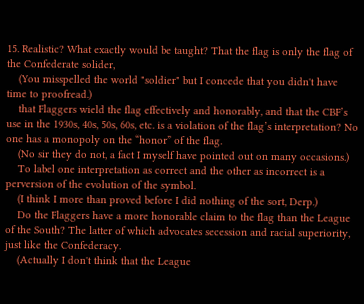15. Realistic? What exactly would be taught? That the flag is only the flag of the Confederate solider,
    (You misspelled the world "soldier" but I concede that you didn't have time to proofread.)
    that Flaggers wield the flag effectively and honorably, and that the CBF’s use in the 1930s, 40s, 50s, 60s, etc. is a violation of the flag’s interpretation? No one has a monopoly on the “honor” of the flag.
    (No sir they do not, a fact I myself have pointed out on many occasions.)
    To label one interpretation as correct and the other as incorrect is a perversion of the evolution of the symbol.
    (I think I more than proved before I did nothing of the sort, Derp.)
    Do the Flaggers have a more honorable claim to the flag than the League of the South? The latter of which advocates secession and racial superiority, just like the Confederacy.
    (Actually I don't think that the League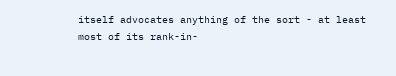itself advocates anything of the sort - at least most of its rank-in-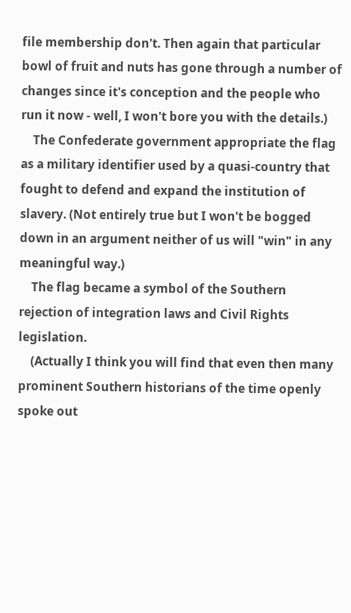file membership don't. Then again that particular bowl of fruit and nuts has gone through a number of changes since it's conception and the people who run it now - well, I won't bore you with the details.)
    The Confederate government appropriate the flag as a military identifier used by a quasi-country that fought to defend and expand the institution of slavery. (Not entirely true but I won't be bogged down in an argument neither of us will "win" in any meaningful way.)
    The flag became a symbol of the Southern rejection of integration laws and Civil Rights legislation.
    (Actually I think you will find that even then many prominent Southern historians of the time openly spoke out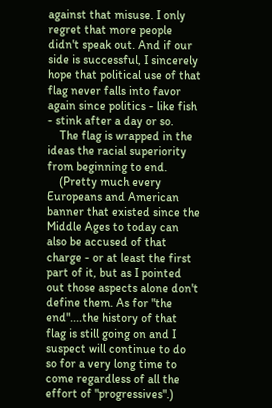against that misuse. I only regret that more people didn't speak out. And if our side is successful, I sincerely hope that political use of that flag never falls into favor again since politics - like fish - stink after a day or so.
    The flag is wrapped in the ideas the racial superiority from beginning to end.
    (Pretty much every Europeans and American banner that existed since the Middle Ages to today can also be accused of that charge - or at least the first part of it, but as I pointed out those aspects alone don't define them. As for "the end"....the history of that flag is still going on and I suspect will continue to do so for a very long time to come regardless of all the effort of "progressives".)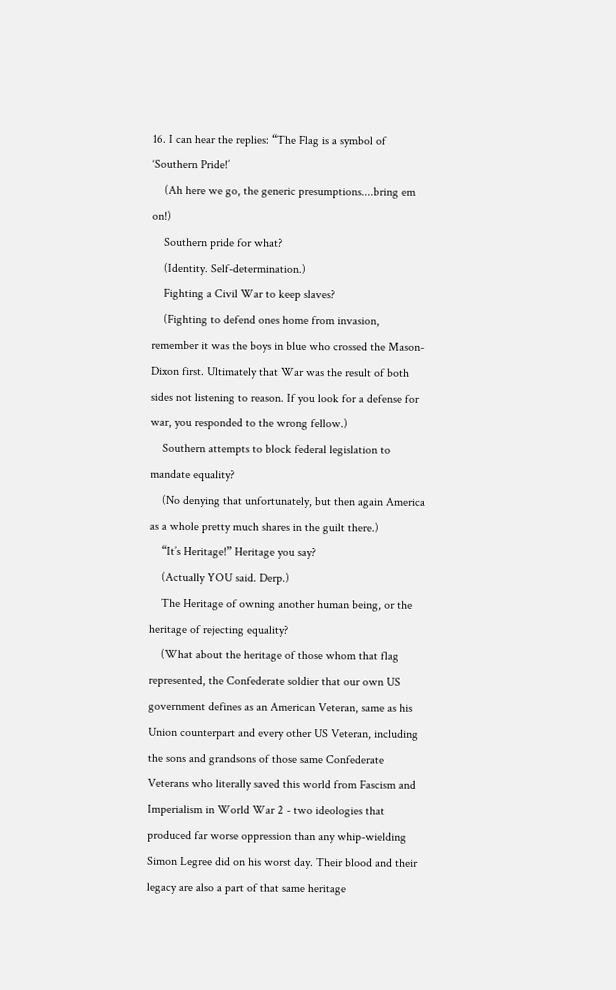16. I can hear the replies: “The Flag is a symbol of ‘Southern Pride!’
    (Ah here we go, the generic presumptions....bring em on!)
    Southern pride for what?
    (Identity. Self-determination.)
    Fighting a Civil War to keep slaves?
    (Fighting to defend ones home from invasion, remember it was the boys in blue who crossed the Mason-Dixon first. Ultimately that War was the result of both sides not listening to reason. If you look for a defense for war, you responded to the wrong fellow.)
    Southern attempts to block federal legislation to mandate equality?
    (No denying that unfortunately, but then again America as a whole pretty much shares in the guilt there.)
    “It’s Heritage!” Heritage you say?
    (Actually YOU said. Derp.)
    The Heritage of owning another human being, or the heritage of rejecting equality?
    (What about the heritage of those whom that flag represented, the Confederate soldier that our own US government defines as an American Veteran, same as his Union counterpart and every other US Veteran, including the sons and grandsons of those same Confederate Veterans who literally saved this world from Fascism and Imperialism in World War 2 - two ideologies that produced far worse oppression than any whip-wielding Simon Legree did on his worst day. Their blood and their legacy are also a part of that same heritage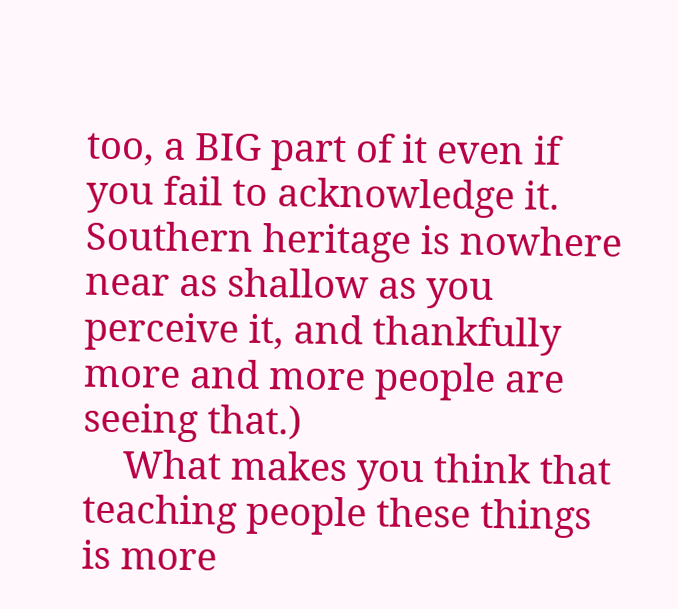too, a BIG part of it even if you fail to acknowledge it. Southern heritage is nowhere near as shallow as you perceive it, and thankfully more and more people are seeing that.)
    What makes you think that teaching people these things is more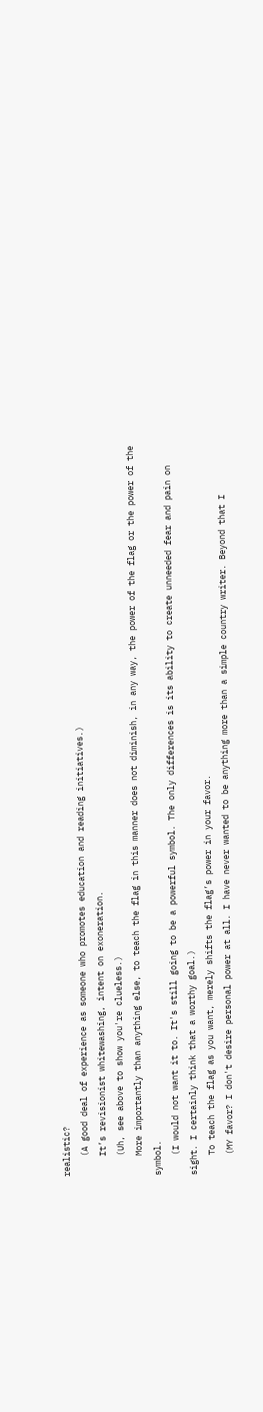realistic?
    (A good deal of experience as someone who promotes education and reading initiatives.)
    It’s revisionist whitewashing, intent on exoneration.
    (Uh, see above to show you're clueless.)
    More importantly than anything else, to teach the flag in this manner does not diminish, in any way, the power of the flag or the power of the symbol.
    (I would not want it to. It's still going to be a powerful symbol. The only differences is its ability to create unneeded fear and pain on sight. I certainly think that a worthy goal.)
    To teach the flag as you want, merely shifts the flag’s power in your favor.
    (MY favor? I don't desire personal power at all. I have never wanted to be anything more than a simple country writer. Beyond that I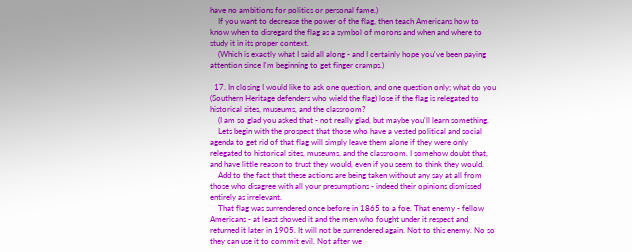have no ambitions for politics or personal fame.)
    If you want to decrease the power of the flag, then teach Americans how to know when to disregard the flag as a symbol of morons and when and where to study it in its proper context.
    (Which is exactly what I said all along - and I certainly hope you've been paying attention since I'm beginning to get finger cramps.)

  17. In closing I would like to ask one question, and one question only; what do you (Southern Heritage defenders who wield the flag) lose if the flag is relegated to historical sites, museums, and the classroom?
    (I am so glad you asked that - not really glad, but maybe you'll learn something.
    Lets begin with the prospect that those who have a vested political and social agenda to get rid of that flag will simply leave them alone if they were only relegated to historical sites, museums, and the classroom. I somehow doubt that, and have little reason to trust they would, even if you seem to think they would.
    Add to the fact that these actions are being taken without any say at all from those who disagree with all your presumptions - indeed their opinions dismissed entirely as irrelevant.
    That flag was surrendered once before in 1865 to a foe. That enemy - fellow Americans - at least showed it and the men who fought under it respect and returned it later in 1905. It will not be surrendered again. Not to this enemy. No so they can use it to commit evil. Not after we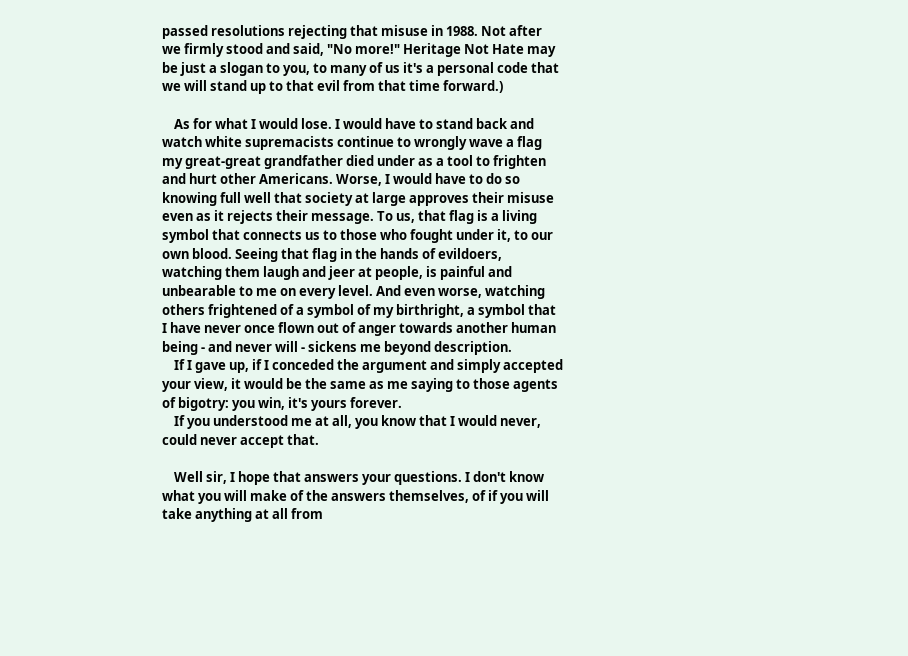passed resolutions rejecting that misuse in 1988. Not after we firmly stood and said, "No more!" Heritage Not Hate may be just a slogan to you, to many of us it's a personal code that we will stand up to that evil from that time forward.)

    As for what I would lose. I would have to stand back and watch white supremacists continue to wrongly wave a flag my great-great grandfather died under as a tool to frighten and hurt other Americans. Worse, I would have to do so knowing full well that society at large approves their misuse even as it rejects their message. To us, that flag is a living symbol that connects us to those who fought under it, to our own blood. Seeing that flag in the hands of evildoers, watching them laugh and jeer at people, is painful and unbearable to me on every level. And even worse, watching others frightened of a symbol of my birthright, a symbol that I have never once flown out of anger towards another human being - and never will - sickens me beyond description.
    If I gave up, if I conceded the argument and simply accepted your view, it would be the same as me saying to those agents of bigotry: you win, it's yours forever.
    If you understood me at all, you know that I would never, could never accept that.

    Well sir, I hope that answers your questions. I don't know what you will make of the answers themselves, of if you will take anything at all from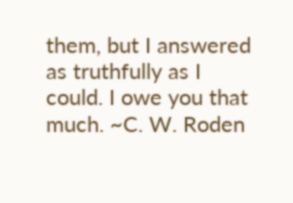them, but I answered as truthfully as I could. I owe you that much. ~C. W. Roden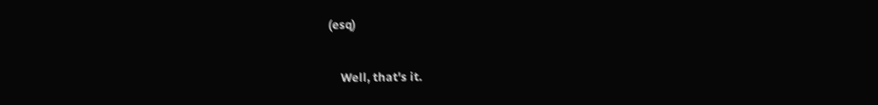(esq)

    Well, that's it.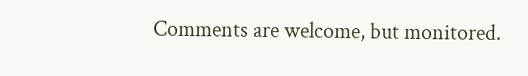Comments are welcome, but monitored.